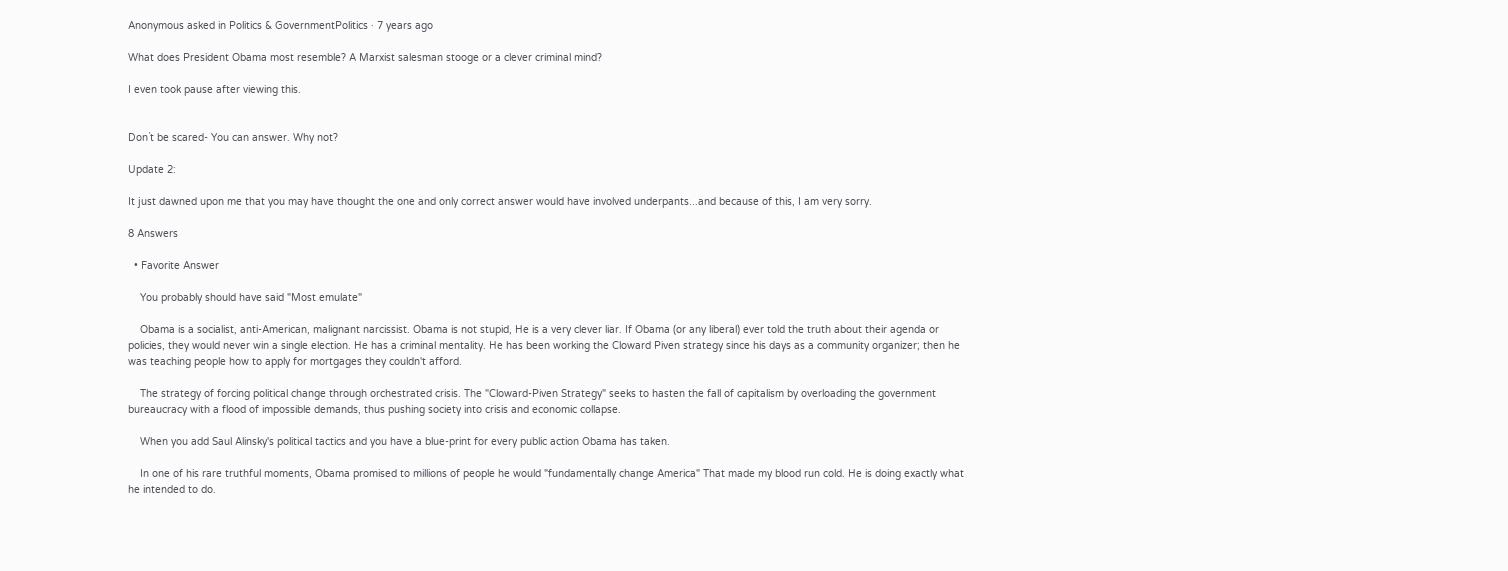Anonymous asked in Politics & GovernmentPolitics · 7 years ago

What does President Obama most resemble? A Marxist salesman stooge or a clever criminal mind?

I even took pause after viewing this.


Don`t be scared- You can answer. Why not?

Update 2:

It just dawned upon me that you may have thought the one and only correct answer would have involved underpants...and because of this, I am very sorry.

8 Answers

  • Favorite Answer

    You probably should have said "Most emulate"

    Obama is a socialist, anti-American, malignant narcissist. Obama is not stupid, He is a very clever liar. If Obama (or any liberal) ever told the truth about their agenda or policies, they would never win a single election. He has a criminal mentality. He has been working the Cloward Piven strategy since his days as a community organizer; then he was teaching people how to apply for mortgages they couldn't afford.

    The strategy of forcing political change through orchestrated crisis. The "Cloward-Piven Strategy" seeks to hasten the fall of capitalism by overloading the government bureaucracy with a flood of impossible demands, thus pushing society into crisis and economic collapse.

    When you add Saul Alinsky's political tactics and you have a blue-print for every public action Obama has taken.

    In one of his rare truthful moments, Obama promised to millions of people he would "fundamentally change America" That made my blood run cold. He is doing exactly what he intended to do.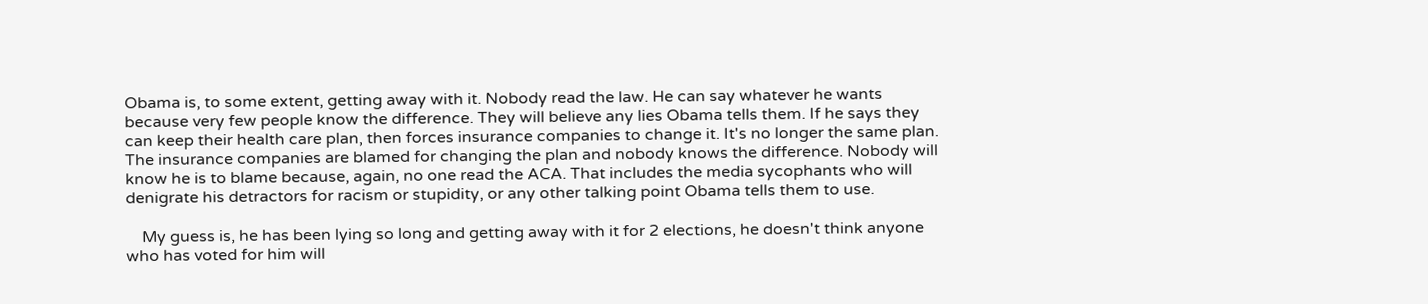Obama is, to some extent, getting away with it. Nobody read the law. He can say whatever he wants because very few people know the difference. They will believe any lies Obama tells them. If he says they can keep their health care plan, then forces insurance companies to change it. It's no longer the same plan. The insurance companies are blamed for changing the plan and nobody knows the difference. Nobody will know he is to blame because, again, no one read the ACA. That includes the media sycophants who will denigrate his detractors for racism or stupidity, or any other talking point Obama tells them to use.

    My guess is, he has been lying so long and getting away with it for 2 elections, he doesn't think anyone who has voted for him will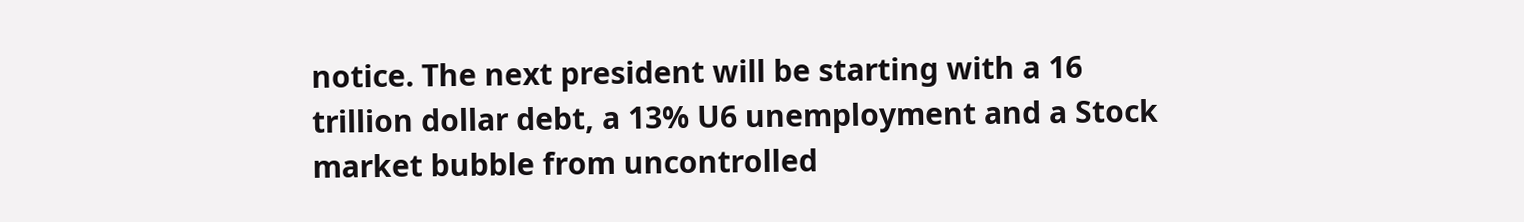notice. The next president will be starting with a 16 trillion dollar debt, a 13% U6 unemployment and a Stock market bubble from uncontrolled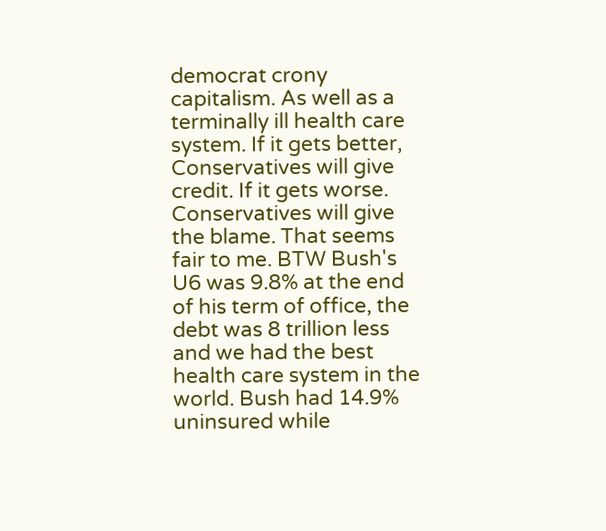democrat crony capitalism. As well as a terminally ill health care system. If it gets better, Conservatives will give credit. If it gets worse. Conservatives will give the blame. That seems fair to me. BTW Bush's U6 was 9.8% at the end of his term of office, the debt was 8 trillion less and we had the best health care system in the world. Bush had 14.9% uninsured while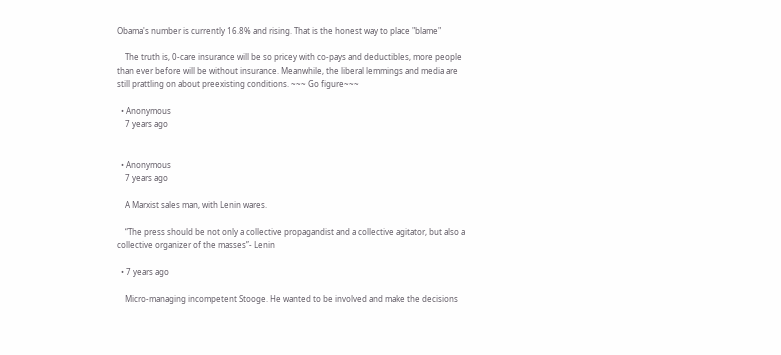Obama's number is currently 16.8% and rising. That is the honest way to place "blame"

    The truth is, 0-care insurance will be so pricey with co-pays and deductibles, more people than ever before will be without insurance. Meanwhile, the liberal lemmings and media are still prattling on about preexisting conditions. ~~~ Go figure~~~

  • Anonymous
    7 years ago


  • Anonymous
    7 years ago

    A Marxist sales man, with Lenin wares.

    “The press should be not only a collective propagandist and a collective agitator, but also a collective organizer of the masses”- Lenin

  • 7 years ago

    Micro-managing incompetent Stooge. He wanted to be involved and make the decisions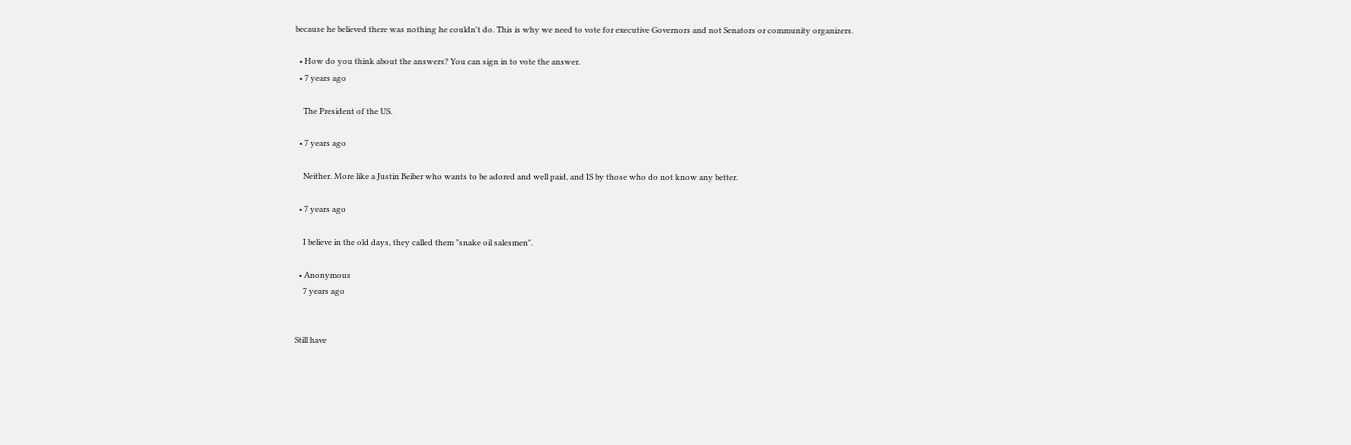because he believed there was nothing he couldn't do. This is why we need to vote for executive Governors and not Senators or community organizers.

  • How do you think about the answers? You can sign in to vote the answer.
  • 7 years ago

    The President of the US.

  • 7 years ago

    Neither. More like a Justin Beiber who wants to be adored and well paid, and IS by those who do not know any better.

  • 7 years ago

    I believe in the old days, they called them "snake oil salesmen".

  • Anonymous
    7 years ago


Still have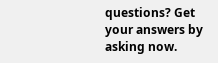questions? Get your answers by asking now.